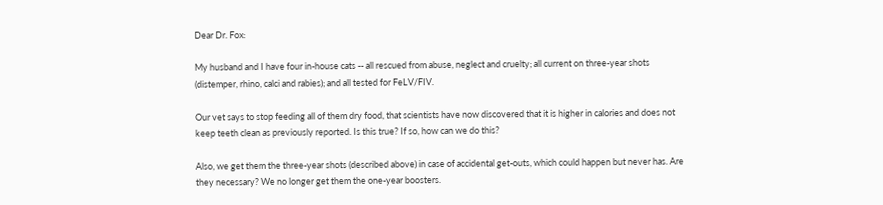Dear Dr. Fox:

My husband and I have four in-house cats -- all rescued from abuse, neglect and cruelty; all current on three-year shots (distemper, rhino, calci and rabies); and all tested for FeLV/FIV.

Our vet says to stop feeding all of them dry food, that scientists have now discovered that it is higher in calories and does not keep teeth clean as previously reported. Is this true? If so, how can we do this?

Also, we get them the three-year shots (described above) in case of accidental get-outs, which could happen but never has. Are they necessary? We no longer get them the one-year boosters.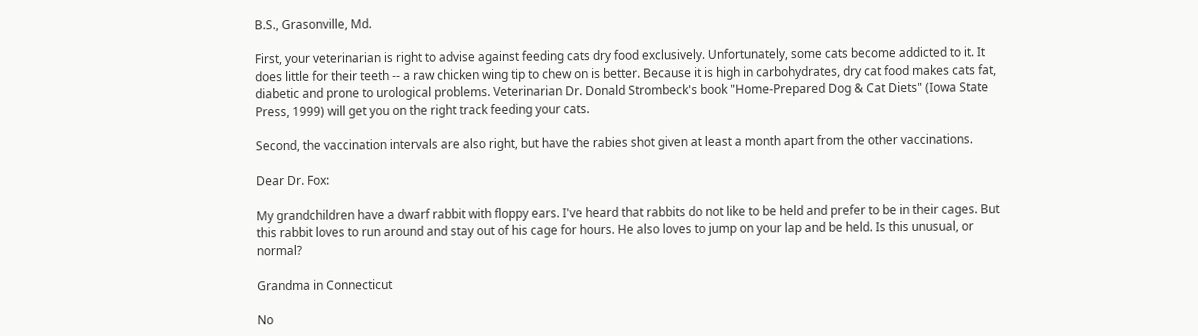B.S., Grasonville, Md.

First, your veterinarian is right to advise against feeding cats dry food exclusively. Unfortunately, some cats become addicted to it. It does little for their teeth -- a raw chicken wing tip to chew on is better. Because it is high in carbohydrates, dry cat food makes cats fat, diabetic and prone to urological problems. Veterinarian Dr. Donald Strombeck's book "Home-Prepared Dog & Cat Diets" (Iowa State Press, 1999) will get you on the right track feeding your cats.

Second, the vaccination intervals are also right, but have the rabies shot given at least a month apart from the other vaccinations.

Dear Dr. Fox:

My grandchildren have a dwarf rabbit with floppy ears. I've heard that rabbits do not like to be held and prefer to be in their cages. But this rabbit loves to run around and stay out of his cage for hours. He also loves to jump on your lap and be held. Is this unusual, or normal?

Grandma in Connecticut

No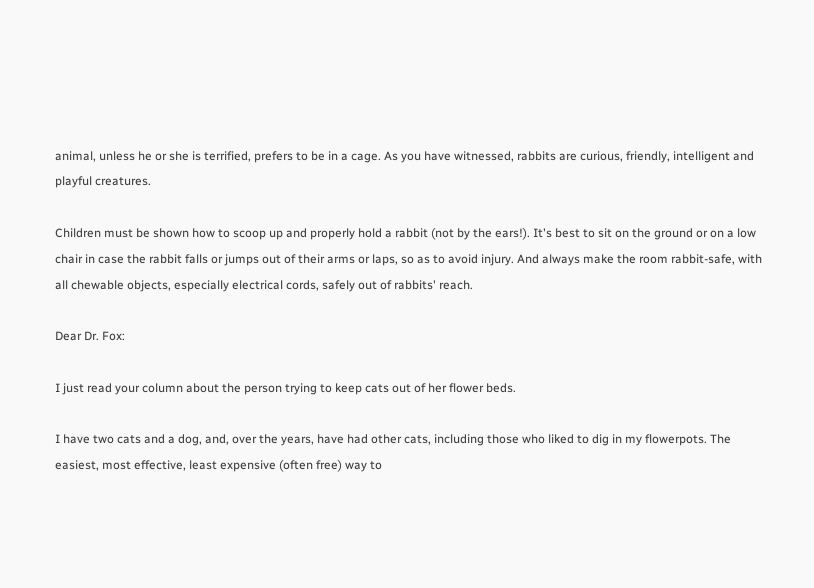animal, unless he or she is terrified, prefers to be in a cage. As you have witnessed, rabbits are curious, friendly, intelligent and playful creatures.

Children must be shown how to scoop up and properly hold a rabbit (not by the ears!). It's best to sit on the ground or on a low chair in case the rabbit falls or jumps out of their arms or laps, so as to avoid injury. And always make the room rabbit-safe, with all chewable objects, especially electrical cords, safely out of rabbits' reach.

Dear Dr. Fox:

I just read your column about the person trying to keep cats out of her flower beds.

I have two cats and a dog, and, over the years, have had other cats, including those who liked to dig in my flowerpots. The easiest, most effective, least expensive (often free) way to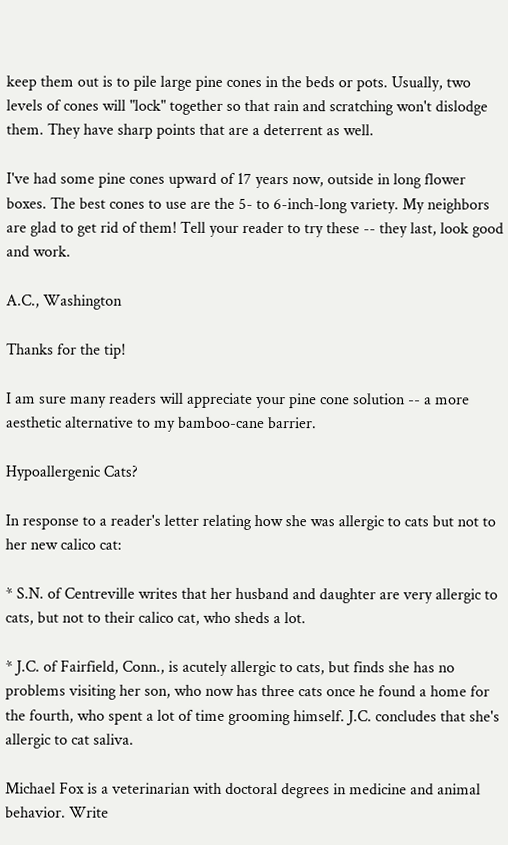keep them out is to pile large pine cones in the beds or pots. Usually, two levels of cones will "lock" together so that rain and scratching won't dislodge them. They have sharp points that are a deterrent as well.

I've had some pine cones upward of 17 years now, outside in long flower boxes. The best cones to use are the 5- to 6-inch-long variety. My neighbors are glad to get rid of them! Tell your reader to try these -- they last, look good and work.

A.C., Washington

Thanks for the tip!

I am sure many readers will appreciate your pine cone solution -- a more aesthetic alternative to my bamboo-cane barrier.

Hypoallergenic Cats?

In response to a reader's letter relating how she was allergic to cats but not to her new calico cat:

* S.N. of Centreville writes that her husband and daughter are very allergic to cats, but not to their calico cat, who sheds a lot.

* J.C. of Fairfield, Conn., is acutely allergic to cats, but finds she has no problems visiting her son, who now has three cats once he found a home for the fourth, who spent a lot of time grooming himself. J.C. concludes that she's allergic to cat saliva.

Michael Fox is a veterinarian with doctoral degrees in medicine and animal behavior. Write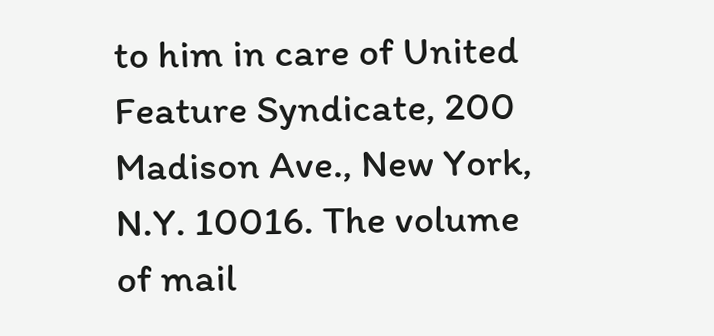to him in care of United Feature Syndicate, 200 Madison Ave., New York, N.Y. 10016. The volume of mail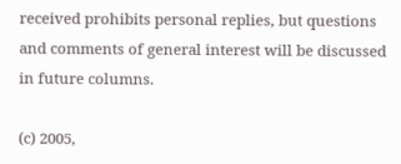received prohibits personal replies, but questions and comments of general interest will be discussed in future columns.

(c) 2005,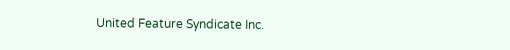United Feature Syndicate Inc.